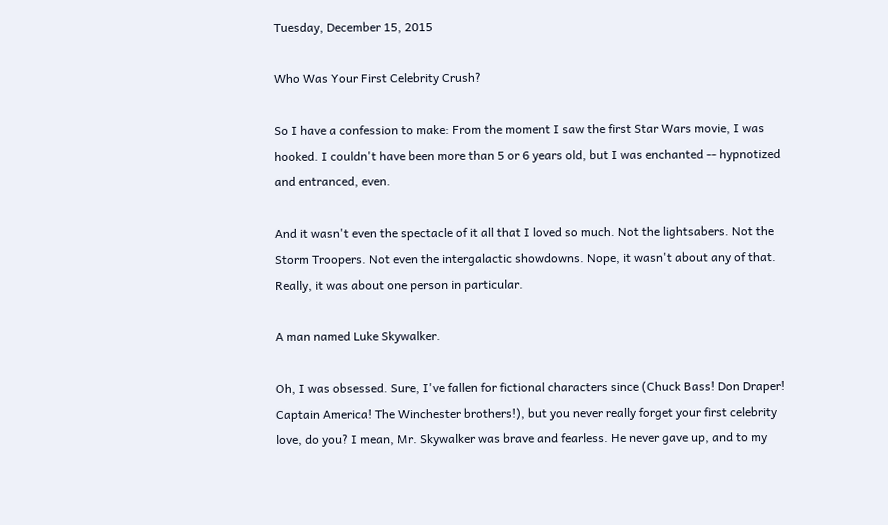Tuesday, December 15, 2015

Who Was Your First Celebrity Crush?

So I have a confession to make: From the moment I saw the first Star Wars movie, I was hooked. I couldn't have been more than 5 or 6 years old, but I was enchanted -- hypnotized and entranced, even.

And it wasn't even the spectacle of it all that I loved so much. Not the lightsabers. Not the Storm Troopers. Not even the intergalactic showdowns. Nope, it wasn't about any of that. Really, it was about one person in particular.

A man named Luke Skywalker.

Oh, I was obsessed. Sure, I've fallen for fictional characters since (Chuck Bass! Don Draper! Captain America! The Winchester brothers!), but you never really forget your first celebrity love, do you? I mean, Mr. Skywalker was brave and fearless. He never gave up, and to my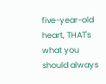five-year-old heart, THAT's what you should always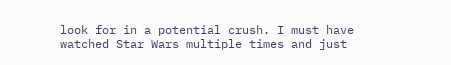look for in a potential crush. I must have watched Star Wars multiple times and just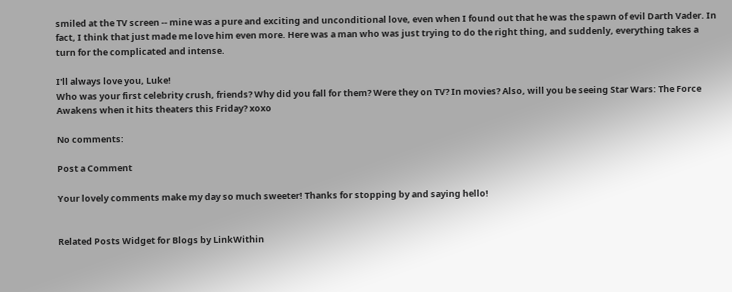smiled at the TV screen -- mine was a pure and exciting and unconditional love, even when I found out that he was the spawn of evil Darth Vader. In fact, I think that just made me love him even more. Here was a man who was just trying to do the right thing, and suddenly, everything takes a turn for the complicated and intense.

I'll always love you, Luke!
Who was your first celebrity crush, friends? Why did you fall for them? Were they on TV? In movies? Also, will you be seeing Star Wars: The Force Awakens when it hits theaters this Friday? xoxo

No comments:

Post a Comment

Your lovely comments make my day so much sweeter! Thanks for stopping by and saying hello!


Related Posts Widget for Blogs by LinkWithin